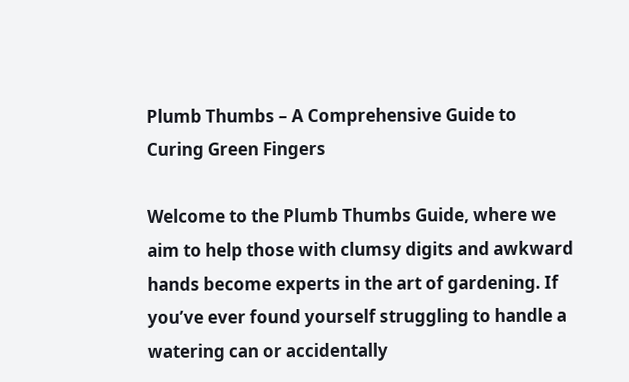Plumb Thumbs – A Comprehensive Guide to Curing Green Fingers

Welcome to the Plumb Thumbs Guide, where we aim to help those with clumsy digits and awkward hands become experts in the art of gardening. If you’ve ever found yourself struggling to handle a watering can or accidentally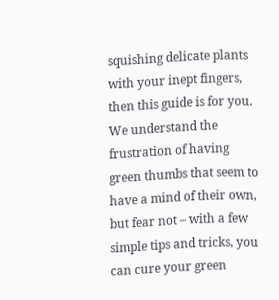squishing delicate plants with your inept fingers, then this guide is for you. We understand the frustration of having green thumbs that seem to have a mind of their own, but fear not – with a few simple tips and tricks, you can cure your green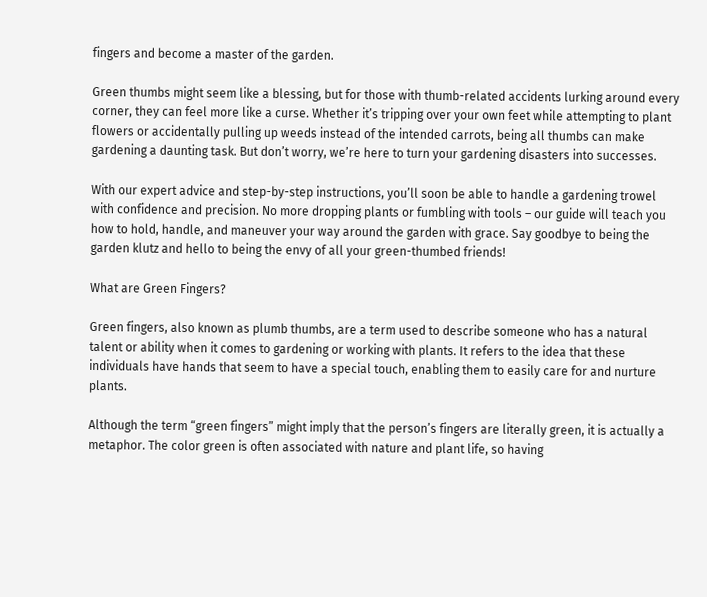fingers and become a master of the garden.

Green thumbs might seem like a blessing, but for those with thumb-related accidents lurking around every corner, they can feel more like a curse. Whether it’s tripping over your own feet while attempting to plant flowers or accidentally pulling up weeds instead of the intended carrots, being all thumbs can make gardening a daunting task. But don’t worry, we’re here to turn your gardening disasters into successes.

With our expert advice and step-by-step instructions, you’ll soon be able to handle a gardening trowel with confidence and precision. No more dropping plants or fumbling with tools – our guide will teach you how to hold, handle, and maneuver your way around the garden with grace. Say goodbye to being the garden klutz and hello to being the envy of all your green-thumbed friends!

What are Green Fingers?

Green fingers, also known as plumb thumbs, are a term used to describe someone who has a natural talent or ability when it comes to gardening or working with plants. It refers to the idea that these individuals have hands that seem to have a special touch, enabling them to easily care for and nurture plants.

Although the term “green fingers” might imply that the person’s fingers are literally green, it is actually a metaphor. The color green is often associated with nature and plant life, so having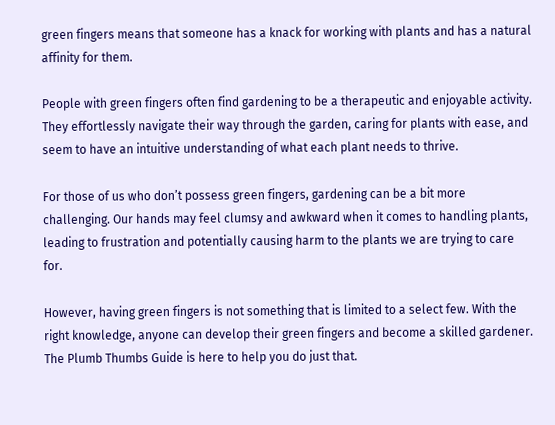green fingers means that someone has a knack for working with plants and has a natural affinity for them.

People with green fingers often find gardening to be a therapeutic and enjoyable activity. They effortlessly navigate their way through the garden, caring for plants with ease, and seem to have an intuitive understanding of what each plant needs to thrive.

For those of us who don’t possess green fingers, gardening can be a bit more challenging. Our hands may feel clumsy and awkward when it comes to handling plants, leading to frustration and potentially causing harm to the plants we are trying to care for.

However, having green fingers is not something that is limited to a select few. With the right knowledge, anyone can develop their green fingers and become a skilled gardener. The Plumb Thumbs Guide is here to help you do just that.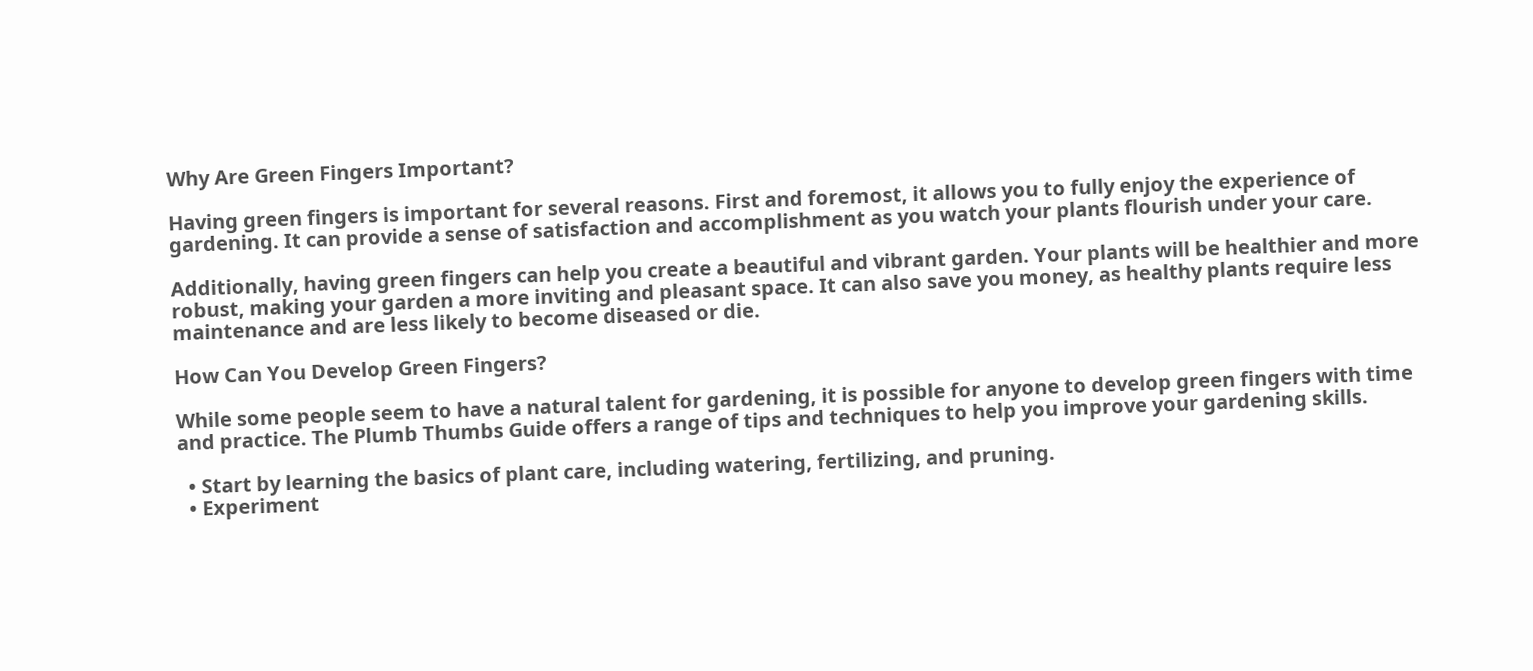Why Are Green Fingers Important?

Having green fingers is important for several reasons. First and foremost, it allows you to fully enjoy the experience of gardening. It can provide a sense of satisfaction and accomplishment as you watch your plants flourish under your care.

Additionally, having green fingers can help you create a beautiful and vibrant garden. Your plants will be healthier and more robust, making your garden a more inviting and pleasant space. It can also save you money, as healthy plants require less maintenance and are less likely to become diseased or die.

How Can You Develop Green Fingers?

While some people seem to have a natural talent for gardening, it is possible for anyone to develop green fingers with time and practice. The Plumb Thumbs Guide offers a range of tips and techniques to help you improve your gardening skills.

  • Start by learning the basics of plant care, including watering, fertilizing, and pruning.
  • Experiment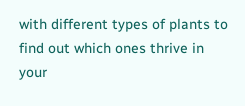with different types of plants to find out which ones thrive in your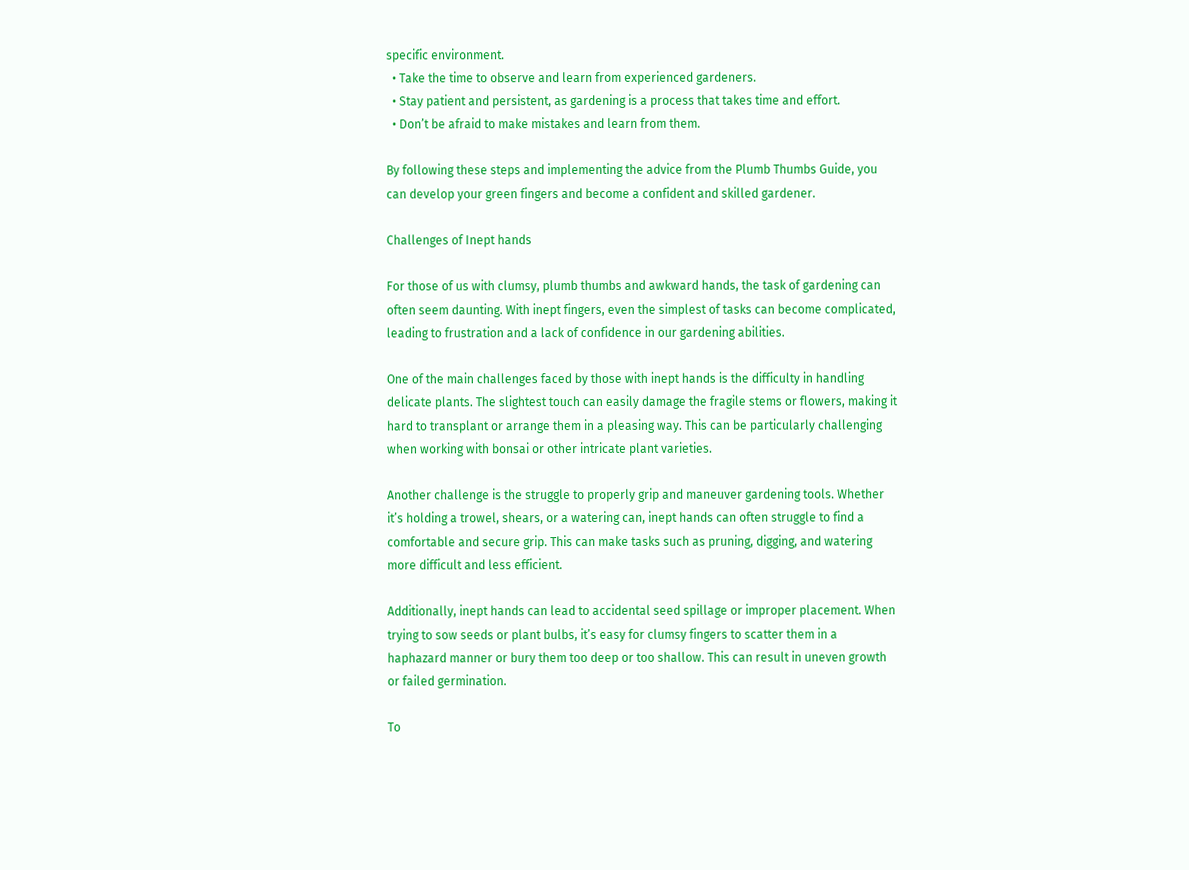specific environment.
  • Take the time to observe and learn from experienced gardeners.
  • Stay patient and persistent, as gardening is a process that takes time and effort.
  • Don’t be afraid to make mistakes and learn from them.

By following these steps and implementing the advice from the Plumb Thumbs Guide, you can develop your green fingers and become a confident and skilled gardener.

Challenges of Inept hands

For those of us with clumsy, plumb thumbs and awkward hands, the task of gardening can often seem daunting. With inept fingers, even the simplest of tasks can become complicated, leading to frustration and a lack of confidence in our gardening abilities.

One of the main challenges faced by those with inept hands is the difficulty in handling delicate plants. The slightest touch can easily damage the fragile stems or flowers, making it hard to transplant or arrange them in a pleasing way. This can be particularly challenging when working with bonsai or other intricate plant varieties.

Another challenge is the struggle to properly grip and maneuver gardening tools. Whether it’s holding a trowel, shears, or a watering can, inept hands can often struggle to find a comfortable and secure grip. This can make tasks such as pruning, digging, and watering more difficult and less efficient.

Additionally, inept hands can lead to accidental seed spillage or improper placement. When trying to sow seeds or plant bulbs, it’s easy for clumsy fingers to scatter them in a haphazard manner or bury them too deep or too shallow. This can result in uneven growth or failed germination.

To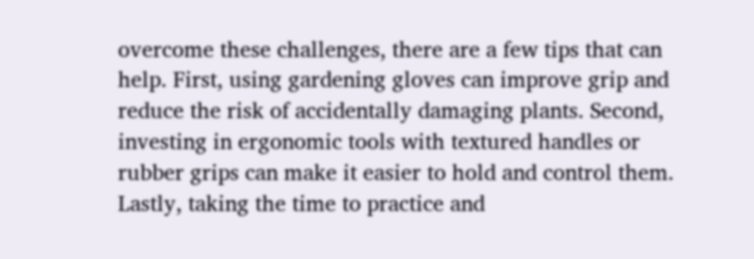overcome these challenges, there are a few tips that can help. First, using gardening gloves can improve grip and reduce the risk of accidentally damaging plants. Second, investing in ergonomic tools with textured handles or rubber grips can make it easier to hold and control them. Lastly, taking the time to practice and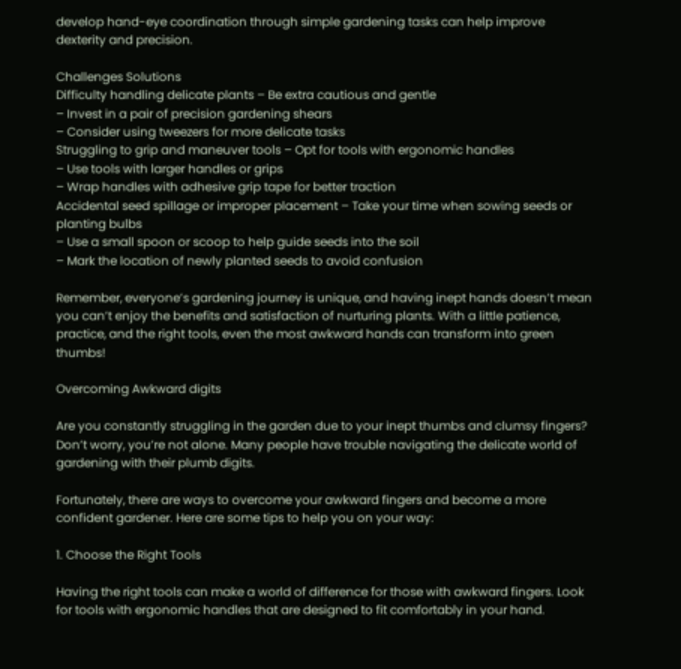develop hand-eye coordination through simple gardening tasks can help improve dexterity and precision.

Challenges Solutions
Difficulty handling delicate plants – Be extra cautious and gentle
– Invest in a pair of precision gardening shears
– Consider using tweezers for more delicate tasks
Struggling to grip and maneuver tools – Opt for tools with ergonomic handles
– Use tools with larger handles or grips
– Wrap handles with adhesive grip tape for better traction
Accidental seed spillage or improper placement – Take your time when sowing seeds or planting bulbs
– Use a small spoon or scoop to help guide seeds into the soil
– Mark the location of newly planted seeds to avoid confusion

Remember, everyone’s gardening journey is unique, and having inept hands doesn’t mean you can’t enjoy the benefits and satisfaction of nurturing plants. With a little patience, practice, and the right tools, even the most awkward hands can transform into green thumbs!

Overcoming Awkward digits

Are you constantly struggling in the garden due to your inept thumbs and clumsy fingers? Don’t worry, you’re not alone. Many people have trouble navigating the delicate world of gardening with their plumb digits.

Fortunately, there are ways to overcome your awkward fingers and become a more confident gardener. Here are some tips to help you on your way:

1. Choose the Right Tools

Having the right tools can make a world of difference for those with awkward fingers. Look for tools with ergonomic handles that are designed to fit comfortably in your hand.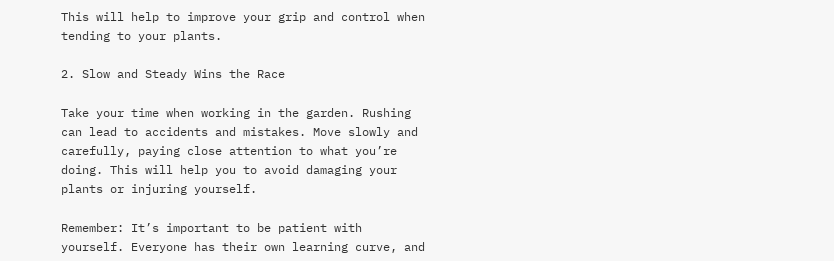This will help to improve your grip and control when tending to your plants.

2. Slow and Steady Wins the Race

Take your time when working in the garden. Rushing can lead to accidents and mistakes. Move slowly and carefully, paying close attention to what you’re doing. This will help you to avoid damaging your plants or injuring yourself.

Remember: It’s important to be patient with yourself. Everyone has their own learning curve, and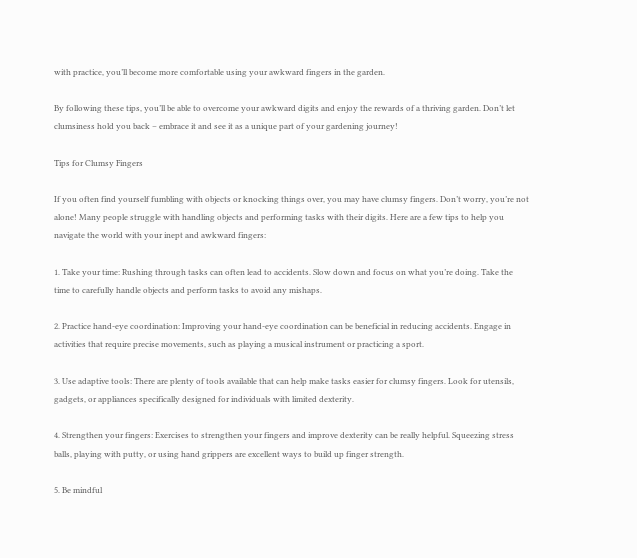with practice, you’ll become more comfortable using your awkward fingers in the garden.

By following these tips, you’ll be able to overcome your awkward digits and enjoy the rewards of a thriving garden. Don’t let clumsiness hold you back – embrace it and see it as a unique part of your gardening journey!

Tips for Clumsy Fingers

If you often find yourself fumbling with objects or knocking things over, you may have clumsy fingers. Don’t worry, you’re not alone! Many people struggle with handling objects and performing tasks with their digits. Here are a few tips to help you navigate the world with your inept and awkward fingers:

1. Take your time: Rushing through tasks can often lead to accidents. Slow down and focus on what you’re doing. Take the time to carefully handle objects and perform tasks to avoid any mishaps.

2. Practice hand-eye coordination: Improving your hand-eye coordination can be beneficial in reducing accidents. Engage in activities that require precise movements, such as playing a musical instrument or practicing a sport.

3. Use adaptive tools: There are plenty of tools available that can help make tasks easier for clumsy fingers. Look for utensils, gadgets, or appliances specifically designed for individuals with limited dexterity.

4. Strengthen your fingers: Exercises to strengthen your fingers and improve dexterity can be really helpful. Squeezing stress balls, playing with putty, or using hand grippers are excellent ways to build up finger strength.

5. Be mindful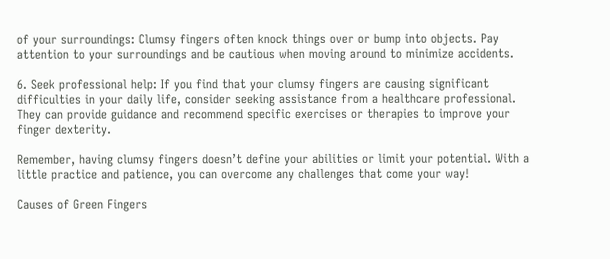of your surroundings: Clumsy fingers often knock things over or bump into objects. Pay attention to your surroundings and be cautious when moving around to minimize accidents.

6. Seek professional help: If you find that your clumsy fingers are causing significant difficulties in your daily life, consider seeking assistance from a healthcare professional. They can provide guidance and recommend specific exercises or therapies to improve your finger dexterity.

Remember, having clumsy fingers doesn’t define your abilities or limit your potential. With a little practice and patience, you can overcome any challenges that come your way!

Causes of Green Fingers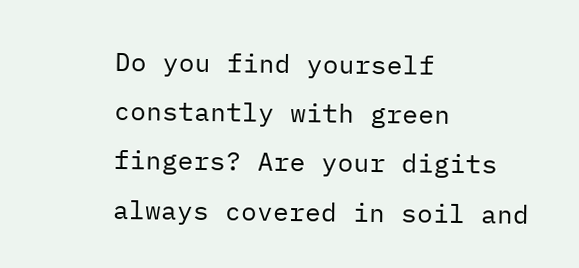Do you find yourself constantly with green fingers? Are your digits always covered in soil and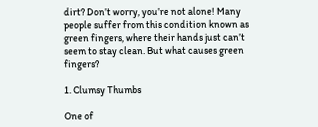dirt? Don’t worry, you’re not alone! Many people suffer from this condition known as green fingers, where their hands just can’t seem to stay clean. But what causes green fingers?

1. Clumsy Thumbs

One of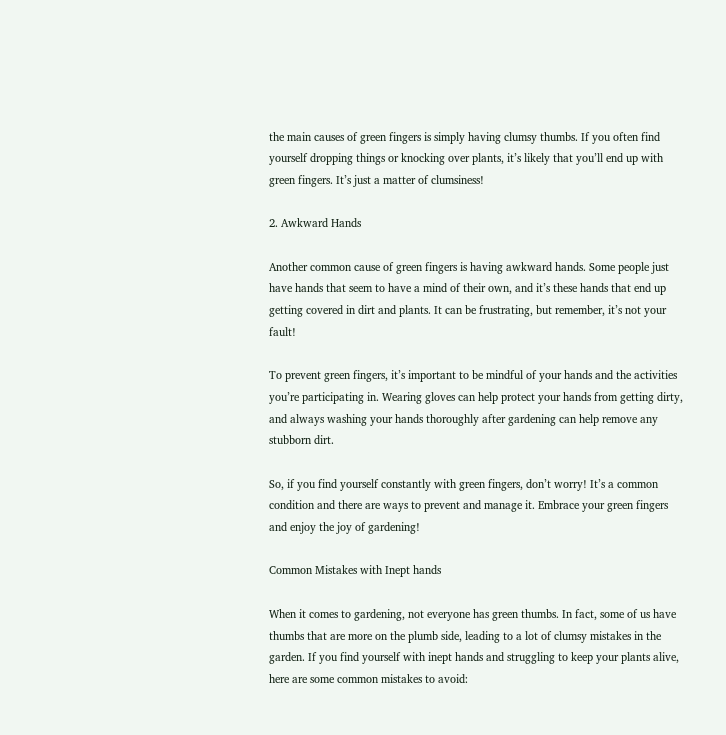the main causes of green fingers is simply having clumsy thumbs. If you often find yourself dropping things or knocking over plants, it’s likely that you’ll end up with green fingers. It’s just a matter of clumsiness!

2. Awkward Hands

Another common cause of green fingers is having awkward hands. Some people just have hands that seem to have a mind of their own, and it’s these hands that end up getting covered in dirt and plants. It can be frustrating, but remember, it’s not your fault!

To prevent green fingers, it’s important to be mindful of your hands and the activities you’re participating in. Wearing gloves can help protect your hands from getting dirty, and always washing your hands thoroughly after gardening can help remove any stubborn dirt.

So, if you find yourself constantly with green fingers, don’t worry! It’s a common condition and there are ways to prevent and manage it. Embrace your green fingers and enjoy the joy of gardening!

Common Mistakes with Inept hands

When it comes to gardening, not everyone has green thumbs. In fact, some of us have thumbs that are more on the plumb side, leading to a lot of clumsy mistakes in the garden. If you find yourself with inept hands and struggling to keep your plants alive, here are some common mistakes to avoid: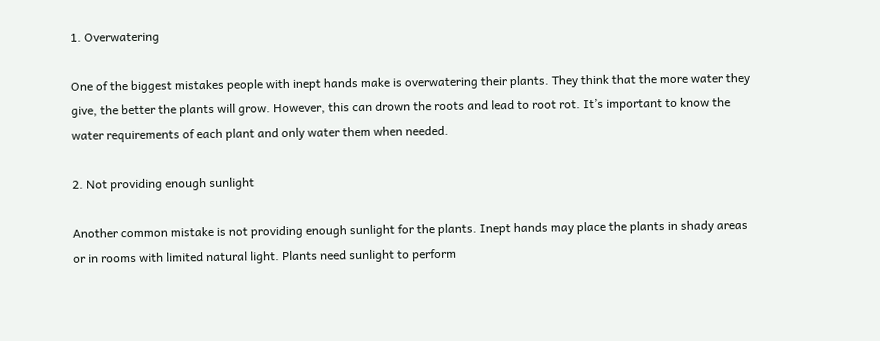1. Overwatering

One of the biggest mistakes people with inept hands make is overwatering their plants. They think that the more water they give, the better the plants will grow. However, this can drown the roots and lead to root rot. It’s important to know the water requirements of each plant and only water them when needed.

2. Not providing enough sunlight

Another common mistake is not providing enough sunlight for the plants. Inept hands may place the plants in shady areas or in rooms with limited natural light. Plants need sunlight to perform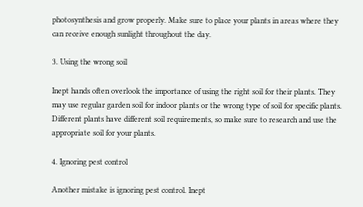photosynthesis and grow properly. Make sure to place your plants in areas where they can receive enough sunlight throughout the day.

3. Using the wrong soil

Inept hands often overlook the importance of using the right soil for their plants. They may use regular garden soil for indoor plants or the wrong type of soil for specific plants. Different plants have different soil requirements, so make sure to research and use the appropriate soil for your plants.

4. Ignoring pest control

Another mistake is ignoring pest control. Inept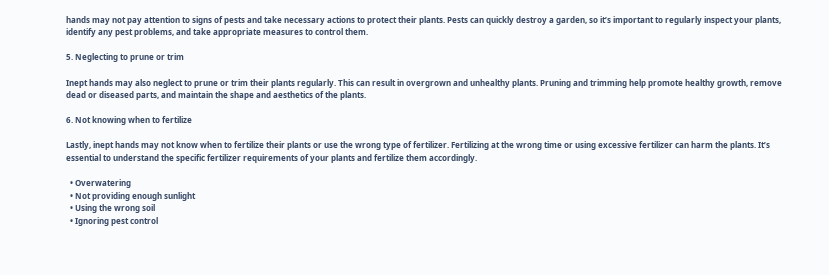hands may not pay attention to signs of pests and take necessary actions to protect their plants. Pests can quickly destroy a garden, so it’s important to regularly inspect your plants, identify any pest problems, and take appropriate measures to control them.

5. Neglecting to prune or trim

Inept hands may also neglect to prune or trim their plants regularly. This can result in overgrown and unhealthy plants. Pruning and trimming help promote healthy growth, remove dead or diseased parts, and maintain the shape and aesthetics of the plants.

6. Not knowing when to fertilize

Lastly, inept hands may not know when to fertilize their plants or use the wrong type of fertilizer. Fertilizing at the wrong time or using excessive fertilizer can harm the plants. It’s essential to understand the specific fertilizer requirements of your plants and fertilize them accordingly.

  • Overwatering
  • Not providing enough sunlight
  • Using the wrong soil
  • Ignoring pest control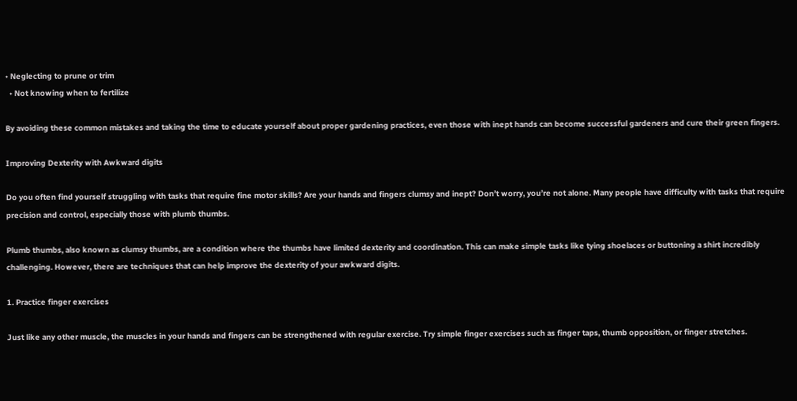• Neglecting to prune or trim
  • Not knowing when to fertilize

By avoiding these common mistakes and taking the time to educate yourself about proper gardening practices, even those with inept hands can become successful gardeners and cure their green fingers.

Improving Dexterity with Awkward digits

Do you often find yourself struggling with tasks that require fine motor skills? Are your hands and fingers clumsy and inept? Don’t worry, you’re not alone. Many people have difficulty with tasks that require precision and control, especially those with plumb thumbs.

Plumb thumbs, also known as clumsy thumbs, are a condition where the thumbs have limited dexterity and coordination. This can make simple tasks like tying shoelaces or buttoning a shirt incredibly challenging. However, there are techniques that can help improve the dexterity of your awkward digits.

1. Practice finger exercises

Just like any other muscle, the muscles in your hands and fingers can be strengthened with regular exercise. Try simple finger exercises such as finger taps, thumb opposition, or finger stretches.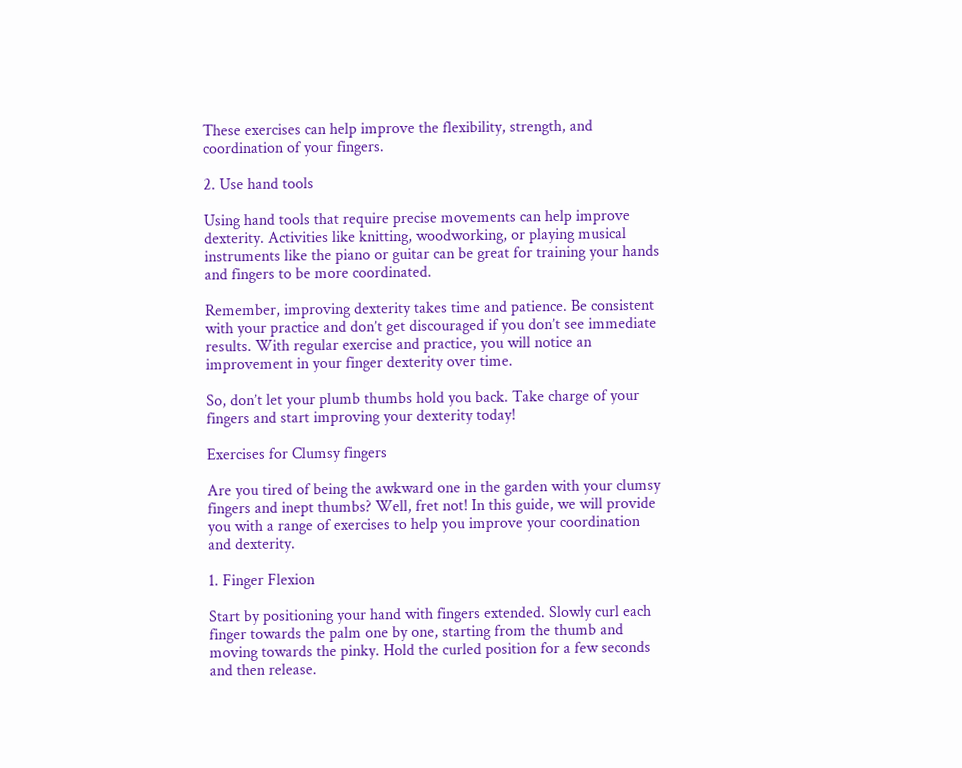These exercises can help improve the flexibility, strength, and coordination of your fingers.

2. Use hand tools

Using hand tools that require precise movements can help improve dexterity. Activities like knitting, woodworking, or playing musical instruments like the piano or guitar can be great for training your hands and fingers to be more coordinated.

Remember, improving dexterity takes time and patience. Be consistent with your practice and don’t get discouraged if you don’t see immediate results. With regular exercise and practice, you will notice an improvement in your finger dexterity over time.

So, don’t let your plumb thumbs hold you back. Take charge of your fingers and start improving your dexterity today!

Exercises for Clumsy fingers

Are you tired of being the awkward one in the garden with your clumsy fingers and inept thumbs? Well, fret not! In this guide, we will provide you with a range of exercises to help you improve your coordination and dexterity.

1. Finger Flexion

Start by positioning your hand with fingers extended. Slowly curl each finger towards the palm one by one, starting from the thumb and moving towards the pinky. Hold the curled position for a few seconds and then release.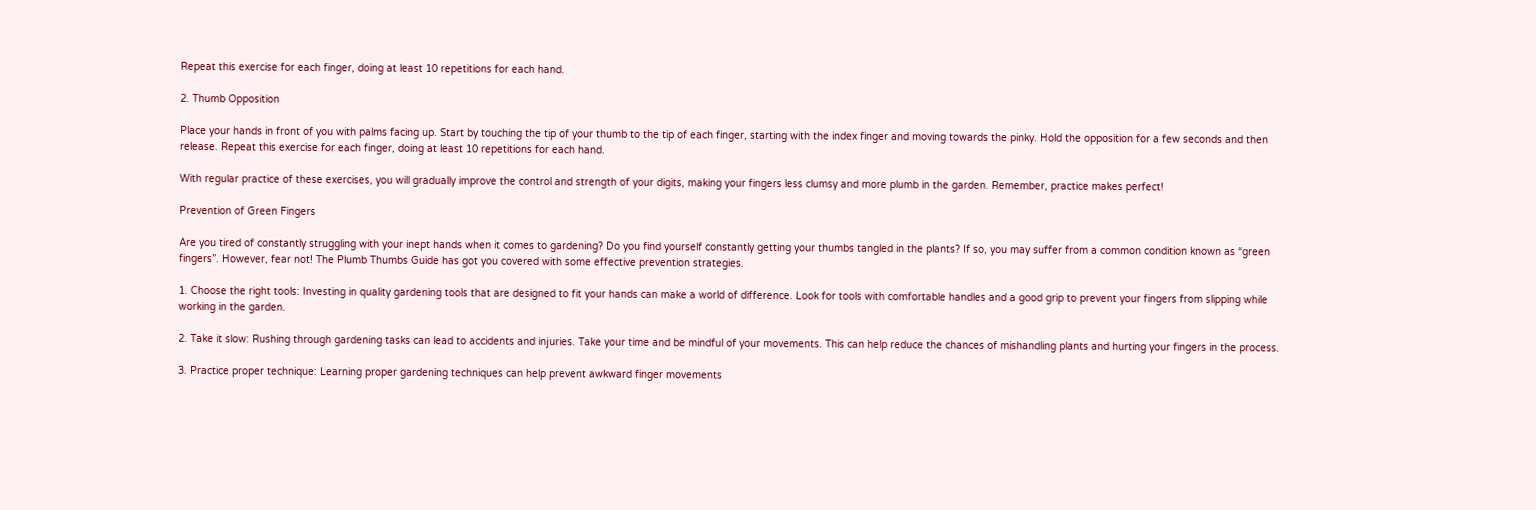Repeat this exercise for each finger, doing at least 10 repetitions for each hand.

2. Thumb Opposition

Place your hands in front of you with palms facing up. Start by touching the tip of your thumb to the tip of each finger, starting with the index finger and moving towards the pinky. Hold the opposition for a few seconds and then release. Repeat this exercise for each finger, doing at least 10 repetitions for each hand.

With regular practice of these exercises, you will gradually improve the control and strength of your digits, making your fingers less clumsy and more plumb in the garden. Remember, practice makes perfect!

Prevention of Green Fingers

Are you tired of constantly struggling with your inept hands when it comes to gardening? Do you find yourself constantly getting your thumbs tangled in the plants? If so, you may suffer from a common condition known as “green fingers”. However, fear not! The Plumb Thumbs Guide has got you covered with some effective prevention strategies.

1. Choose the right tools: Investing in quality gardening tools that are designed to fit your hands can make a world of difference. Look for tools with comfortable handles and a good grip to prevent your fingers from slipping while working in the garden.

2. Take it slow: Rushing through gardening tasks can lead to accidents and injuries. Take your time and be mindful of your movements. This can help reduce the chances of mishandling plants and hurting your fingers in the process.

3. Practice proper technique: Learning proper gardening techniques can help prevent awkward finger movements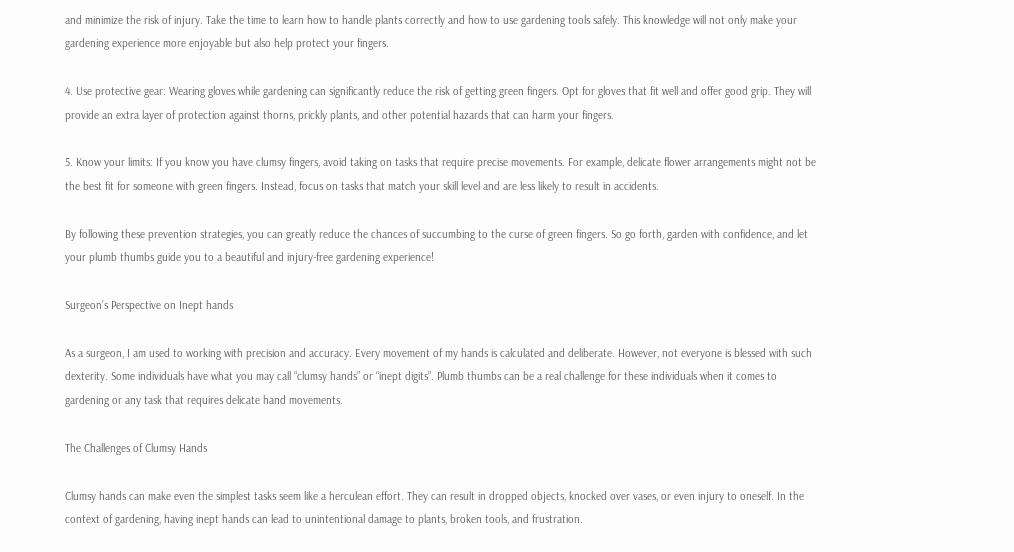and minimize the risk of injury. Take the time to learn how to handle plants correctly and how to use gardening tools safely. This knowledge will not only make your gardening experience more enjoyable but also help protect your fingers.

4. Use protective gear: Wearing gloves while gardening can significantly reduce the risk of getting green fingers. Opt for gloves that fit well and offer good grip. They will provide an extra layer of protection against thorns, prickly plants, and other potential hazards that can harm your fingers.

5. Know your limits: If you know you have clumsy fingers, avoid taking on tasks that require precise movements. For example, delicate flower arrangements might not be the best fit for someone with green fingers. Instead, focus on tasks that match your skill level and are less likely to result in accidents.

By following these prevention strategies, you can greatly reduce the chances of succumbing to the curse of green fingers. So go forth, garden with confidence, and let your plumb thumbs guide you to a beautiful and injury-free gardening experience!

Surgeon’s Perspective on Inept hands

As a surgeon, I am used to working with precision and accuracy. Every movement of my hands is calculated and deliberate. However, not everyone is blessed with such dexterity. Some individuals have what you may call “clumsy hands” or “inept digits”. Plumb thumbs can be a real challenge for these individuals when it comes to gardening or any task that requires delicate hand movements.

The Challenges of Clumsy Hands

Clumsy hands can make even the simplest tasks seem like a herculean effort. They can result in dropped objects, knocked over vases, or even injury to oneself. In the context of gardening, having inept hands can lead to unintentional damage to plants, broken tools, and frustration.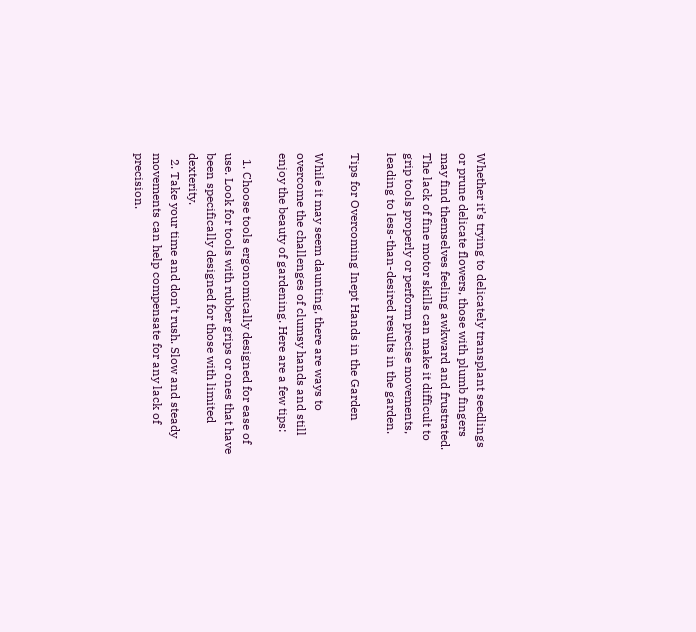Whether it’s trying to delicately transplant seedlings or prune delicate flowers, those with plumb fingers may find themselves feeling awkward and frustrated. The lack of fine motor skills can make it difficult to grip tools properly or perform precise movements, leading to less-than-desired results in the garden.

Tips for Overcoming Inept Hands in the Garden

While it may seem daunting, there are ways to overcome the challenges of clumsy hands and still enjoy the beauty of gardening. Here are a few tips:

  1. Choose tools ergonomically designed for ease of use. Look for tools with rubber grips or ones that have been specifically designed for those with limited dexterity.
  2. Take your time and don’t rush. Slow and steady movements can help compensate for any lack of precision.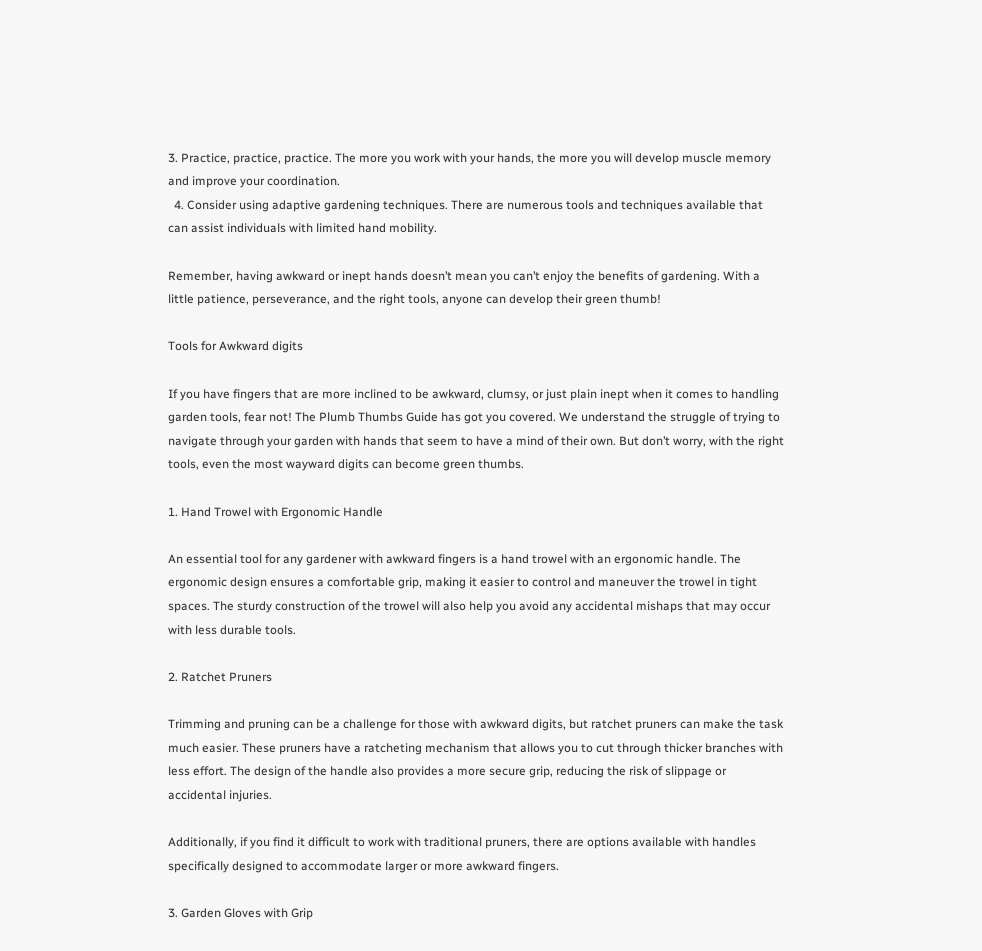3. Practice, practice, practice. The more you work with your hands, the more you will develop muscle memory and improve your coordination.
  4. Consider using adaptive gardening techniques. There are numerous tools and techniques available that can assist individuals with limited hand mobility.

Remember, having awkward or inept hands doesn’t mean you can’t enjoy the benefits of gardening. With a little patience, perseverance, and the right tools, anyone can develop their green thumb!

Tools for Awkward digits

If you have fingers that are more inclined to be awkward, clumsy, or just plain inept when it comes to handling garden tools, fear not! The Plumb Thumbs Guide has got you covered. We understand the struggle of trying to navigate through your garden with hands that seem to have a mind of their own. But don’t worry, with the right tools, even the most wayward digits can become green thumbs.

1. Hand Trowel with Ergonomic Handle

An essential tool for any gardener with awkward fingers is a hand trowel with an ergonomic handle. The ergonomic design ensures a comfortable grip, making it easier to control and maneuver the trowel in tight spaces. The sturdy construction of the trowel will also help you avoid any accidental mishaps that may occur with less durable tools.

2. Ratchet Pruners

Trimming and pruning can be a challenge for those with awkward digits, but ratchet pruners can make the task much easier. These pruners have a ratcheting mechanism that allows you to cut through thicker branches with less effort. The design of the handle also provides a more secure grip, reducing the risk of slippage or accidental injuries.

Additionally, if you find it difficult to work with traditional pruners, there are options available with handles specifically designed to accommodate larger or more awkward fingers.

3. Garden Gloves with Grip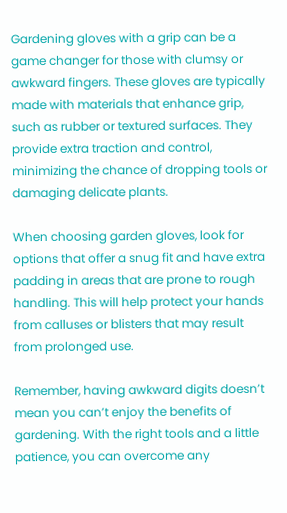Gardening gloves with a grip can be a game changer for those with clumsy or awkward fingers. These gloves are typically made with materials that enhance grip, such as rubber or textured surfaces. They provide extra traction and control, minimizing the chance of dropping tools or damaging delicate plants.

When choosing garden gloves, look for options that offer a snug fit and have extra padding in areas that are prone to rough handling. This will help protect your hands from calluses or blisters that may result from prolonged use.

Remember, having awkward digits doesn’t mean you can’t enjoy the benefits of gardening. With the right tools and a little patience, you can overcome any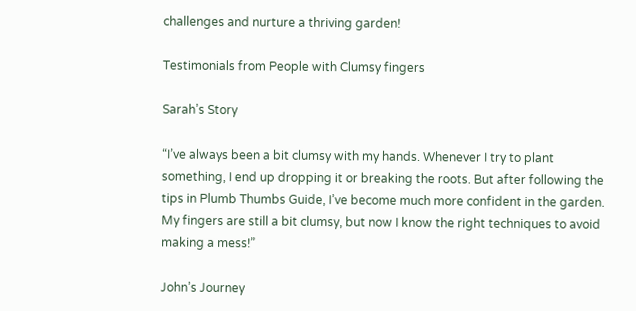challenges and nurture a thriving garden!

Testimonials from People with Clumsy fingers

Sarah’s Story

“I’ve always been a bit clumsy with my hands. Whenever I try to plant something, I end up dropping it or breaking the roots. But after following the tips in Plumb Thumbs Guide, I’ve become much more confident in the garden. My fingers are still a bit clumsy, but now I know the right techniques to avoid making a mess!”

John’s Journey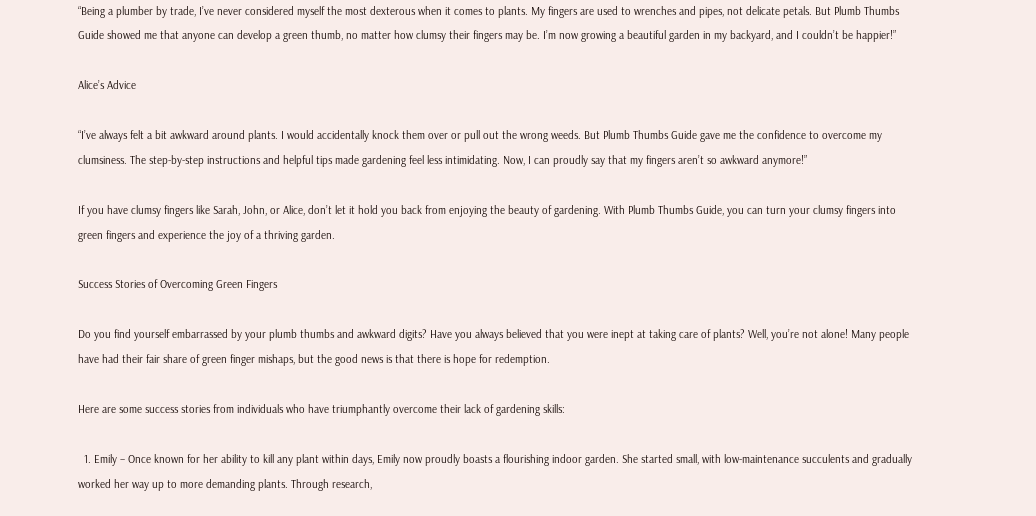“Being a plumber by trade, I’ve never considered myself the most dexterous when it comes to plants. My fingers are used to wrenches and pipes, not delicate petals. But Plumb Thumbs Guide showed me that anyone can develop a green thumb, no matter how clumsy their fingers may be. I’m now growing a beautiful garden in my backyard, and I couldn’t be happier!”

Alice’s Advice

“I’ve always felt a bit awkward around plants. I would accidentally knock them over or pull out the wrong weeds. But Plumb Thumbs Guide gave me the confidence to overcome my clumsiness. The step-by-step instructions and helpful tips made gardening feel less intimidating. Now, I can proudly say that my fingers aren’t so awkward anymore!”

If you have clumsy fingers like Sarah, John, or Alice, don’t let it hold you back from enjoying the beauty of gardening. With Plumb Thumbs Guide, you can turn your clumsy fingers into green fingers and experience the joy of a thriving garden.

Success Stories of Overcoming Green Fingers

Do you find yourself embarrassed by your plumb thumbs and awkward digits? Have you always believed that you were inept at taking care of plants? Well, you’re not alone! Many people have had their fair share of green finger mishaps, but the good news is that there is hope for redemption.

Here are some success stories from individuals who have triumphantly overcome their lack of gardening skills:

  1. Emily – Once known for her ability to kill any plant within days, Emily now proudly boasts a flourishing indoor garden. She started small, with low-maintenance succulents and gradually worked her way up to more demanding plants. Through research,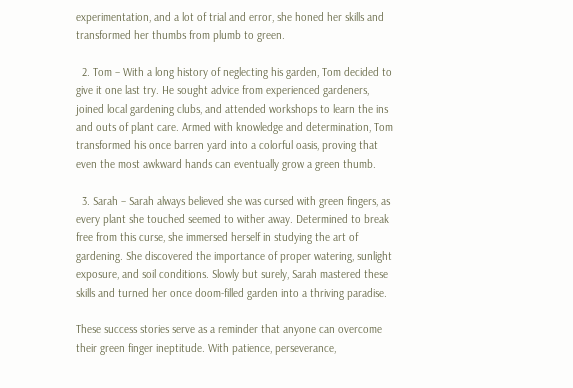experimentation, and a lot of trial and error, she honed her skills and transformed her thumbs from plumb to green.

  2. Tom – With a long history of neglecting his garden, Tom decided to give it one last try. He sought advice from experienced gardeners, joined local gardening clubs, and attended workshops to learn the ins and outs of plant care. Armed with knowledge and determination, Tom transformed his once barren yard into a colorful oasis, proving that even the most awkward hands can eventually grow a green thumb.

  3. Sarah – Sarah always believed she was cursed with green fingers, as every plant she touched seemed to wither away. Determined to break free from this curse, she immersed herself in studying the art of gardening. She discovered the importance of proper watering, sunlight exposure, and soil conditions. Slowly but surely, Sarah mastered these skills and turned her once doom-filled garden into a thriving paradise.

These success stories serve as a reminder that anyone can overcome their green finger ineptitude. With patience, perseverance,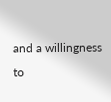and a willingness to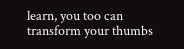learn, you too can transform your thumbs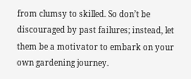from clumsy to skilled. So don’t be discouraged by past failures; instead, let them be a motivator to embark on your own gardening journey.